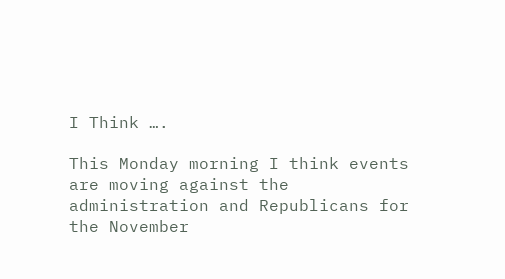I Think ….

This Monday morning I think events are moving against the administration and Republicans for the November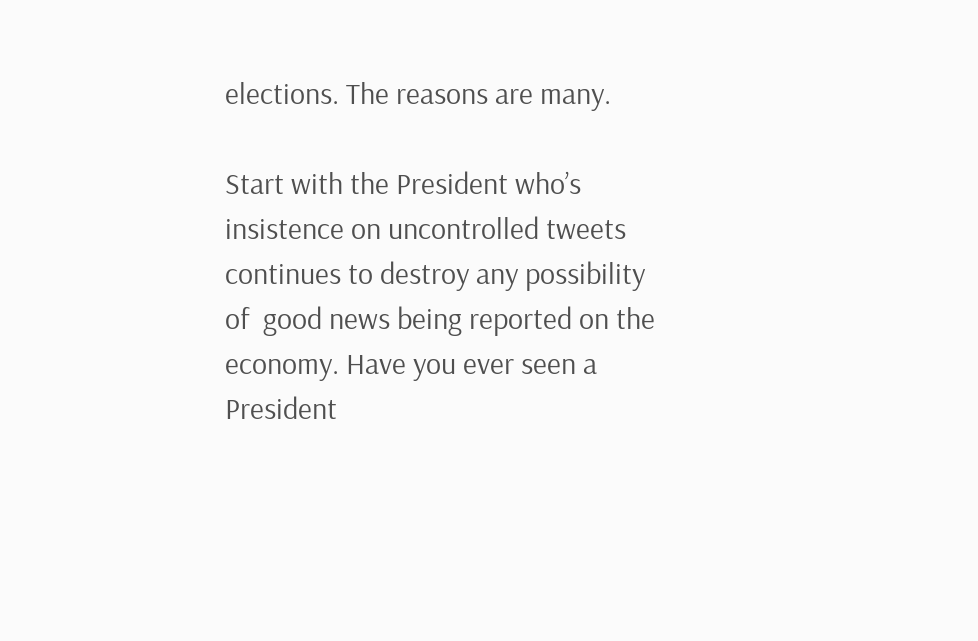elections. The reasons are many.

Start with the President who’s insistence on uncontrolled tweets continues to destroy any possibility of  good news being reported on the economy. Have you ever seen a President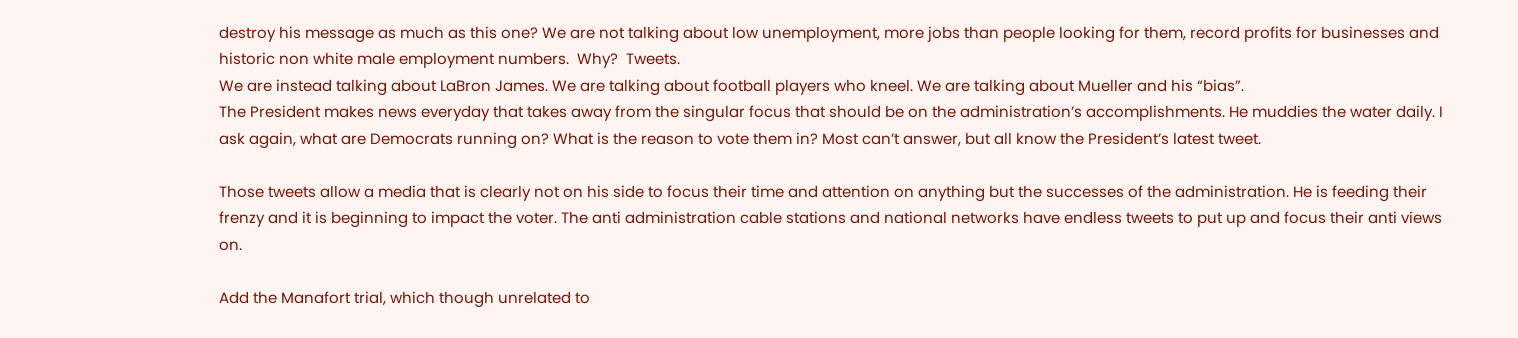destroy his message as much as this one? We are not talking about low unemployment, more jobs than people looking for them, record profits for businesses and historic non white male employment numbers.  Why?  Tweets.
We are instead talking about LaBron James. We are talking about football players who kneel. We are talking about Mueller and his “bias”.
The President makes news everyday that takes away from the singular focus that should be on the administration’s accomplishments. He muddies the water daily. I ask again, what are Democrats running on? What is the reason to vote them in? Most can’t answer, but all know the President’s latest tweet.

Those tweets allow a media that is clearly not on his side to focus their time and attention on anything but the successes of the administration. He is feeding their frenzy and it is beginning to impact the voter. The anti administration cable stations and national networks have endless tweets to put up and focus their anti views on.

Add the Manafort trial, which though unrelated to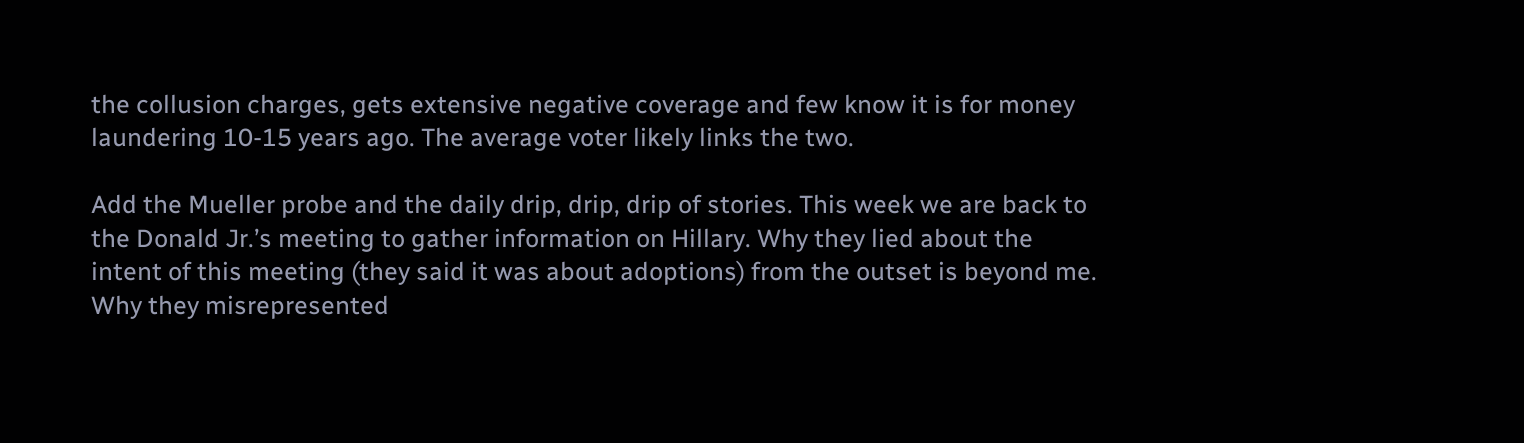the collusion charges, gets extensive negative coverage and few know it is for money laundering 10-15 years ago. The average voter likely links the two.

Add the Mueller probe and the daily drip, drip, drip of stories. This week we are back to the Donald Jr.’s meeting to gather information on Hillary. Why they lied about the intent of this meeting (they said it was about adoptions) from the outset is beyond me. Why they misrepresented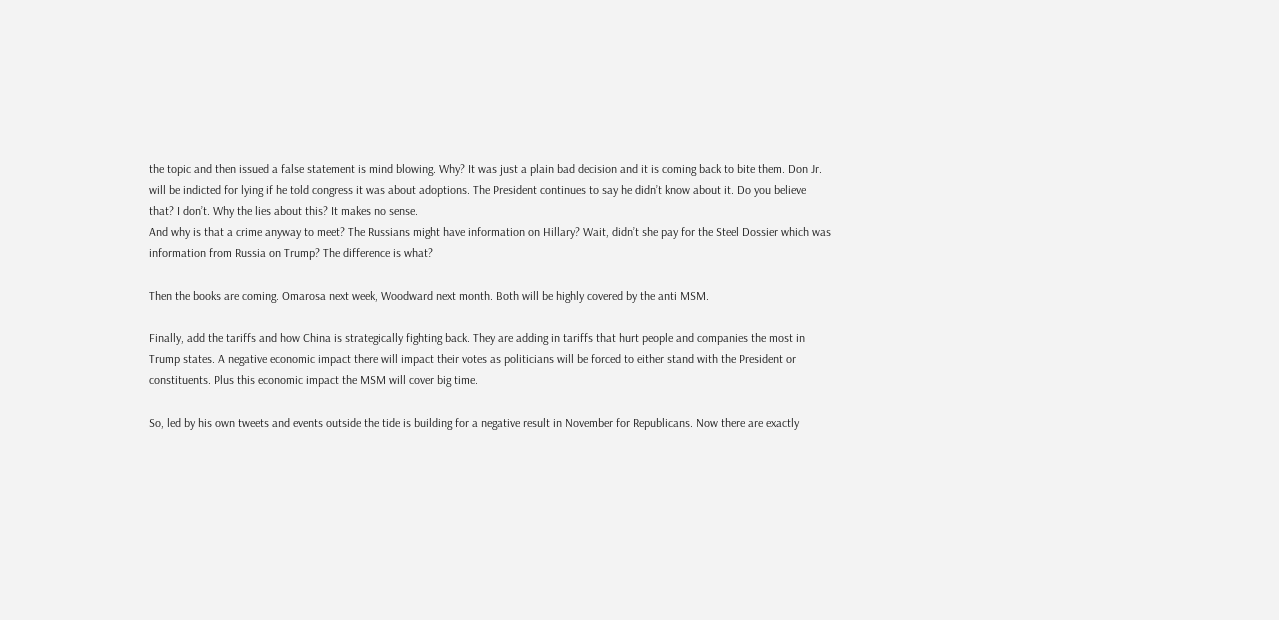the topic and then issued a false statement is mind blowing. Why? It was just a plain bad decision and it is coming back to bite them. Don Jr. will be indicted for lying if he told congress it was about adoptions. The President continues to say he didn’t know about it. Do you believe that? I don’t. Why the lies about this? It makes no sense.
And why is that a crime anyway to meet? The Russians might have information on Hillary? Wait, didn’t she pay for the Steel Dossier which was information from Russia on Trump? The difference is what?

Then the books are coming. Omarosa next week, Woodward next month. Both will be highly covered by the anti MSM.

Finally, add the tariffs and how China is strategically fighting back. They are adding in tariffs that hurt people and companies the most in Trump states. A negative economic impact there will impact their votes as politicians will be forced to either stand with the President or constituents. Plus this economic impact the MSM will cover big time.

So, led by his own tweets and events outside the tide is building for a negative result in November for Republicans. Now there are exactly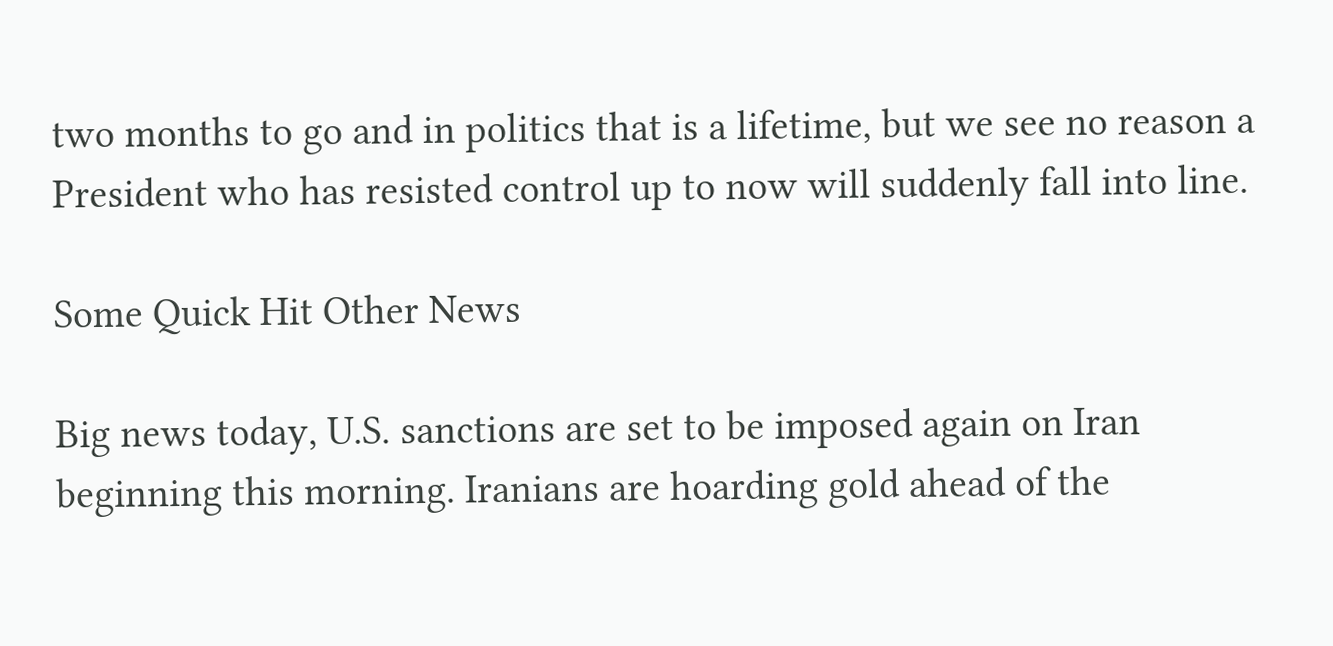two months to go and in politics that is a lifetime, but we see no reason a President who has resisted control up to now will suddenly fall into line.

Some Quick Hit Other News

Big news today, U.S. sanctions are set to be imposed again on Iran beginning this morning. Iranians are hoarding gold ahead of the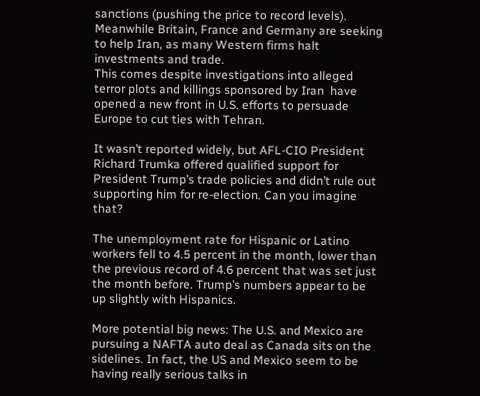sanctions (pushing the price to record levels).
Meanwhile Britain, France and Germany are seeking to help Iran, as many Western firms halt investments and trade.
This comes despite investigations into alleged terror plots and killings sponsored by Iran  have opened a new front in U.S. efforts to persuade Europe to cut ties with Tehran.

It wasn’t reported widely, but AFL-CIO President Richard Trumka offered qualified support for President Trump’s trade policies and didn’t rule out supporting him for re-election. Can you imagine that?

The unemployment rate for Hispanic or Latino workers fell to 4.5 percent in the month, lower than the previous record of 4.6 percent that was set just the month before. Trump’s numbers appear to be up slightly with Hispanics.

More potential big news: The U.S. and Mexico are pursuing a NAFTA auto deal as Canada sits on the sidelines. In fact, the US and Mexico seem to be having really serious talks in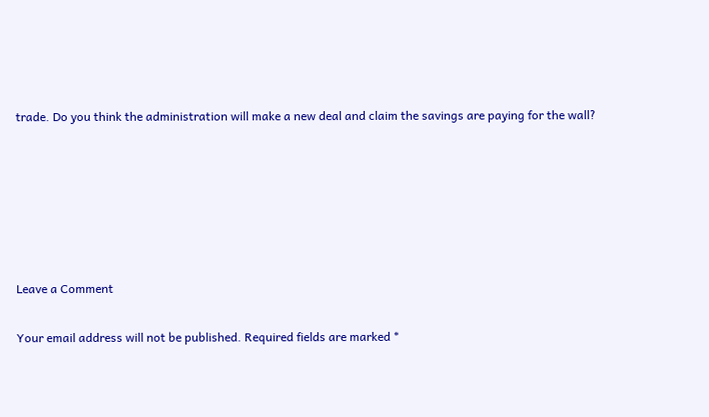trade. Do you think the administration will make a new deal and claim the savings are paying for the wall?






Leave a Comment

Your email address will not be published. Required fields are marked *